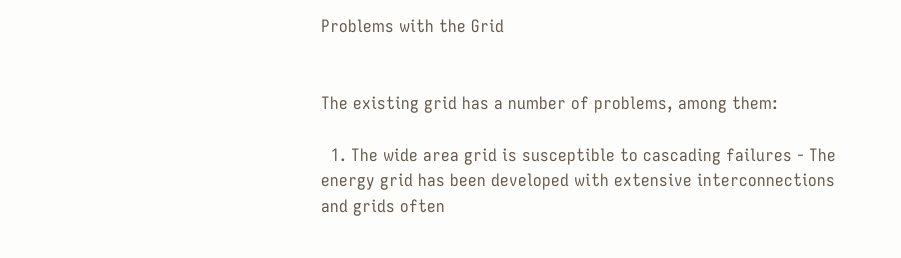Problems with the Grid


The existing grid has a number of problems, among them:

  1. The wide area grid is susceptible to cascading failures - The energy grid has been developed with extensive interconnections and grids often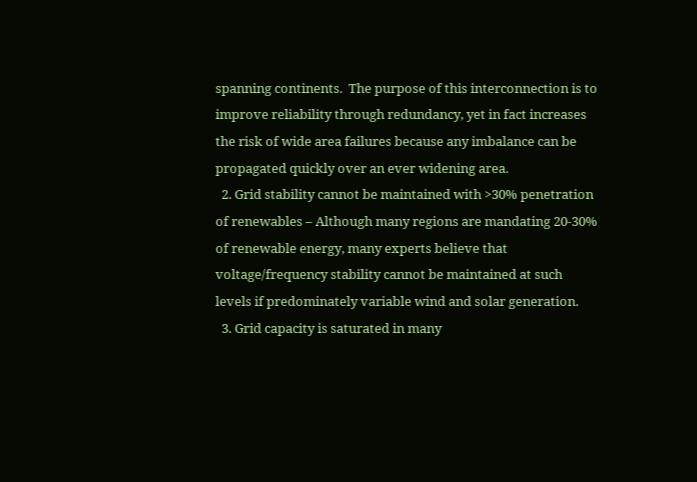spanning continents.  The purpose of this interconnection is to improve reliability through redundancy, yet in fact increases the risk of wide area failures because any imbalance can be propagated quickly over an ever widening area.
  2. Grid stability cannot be maintained with >30% penetration of renewables – Although many regions are mandating 20-30% of renewable energy, many experts believe that voltage/frequency stability cannot be maintained at such levels if predominately variable wind and solar generation.
  3. Grid capacity is saturated in many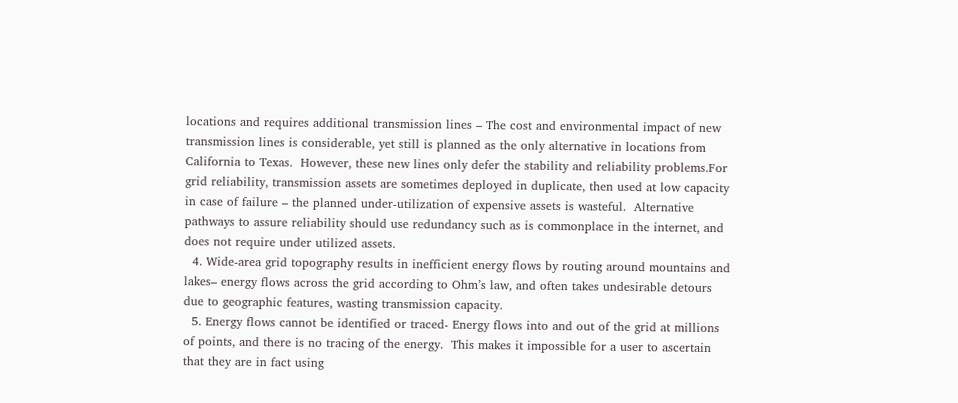locations and requires additional transmission lines – The cost and environmental impact of new transmission lines is considerable, yet still is planned as the only alternative in locations from California to Texas.  However, these new lines only defer the stability and reliability problems.For grid reliability, transmission assets are sometimes deployed in duplicate, then used at low capacity in case of failure – the planned under-utilization of expensive assets is wasteful.  Alternative pathways to assure reliability should use redundancy such as is commonplace in the internet, and does not require under utilized assets.
  4. Wide-area grid topography results in inefficient energy flows by routing around mountains and lakes– energy flows across the grid according to Ohm’s law, and often takes undesirable detours due to geographic features, wasting transmission capacity.
  5. Energy flows cannot be identified or traced- Energy flows into and out of the grid at millions of points, and there is no tracing of the energy.  This makes it impossible for a user to ascertain that they are in fact using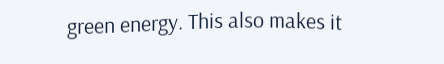green energy. This also makes it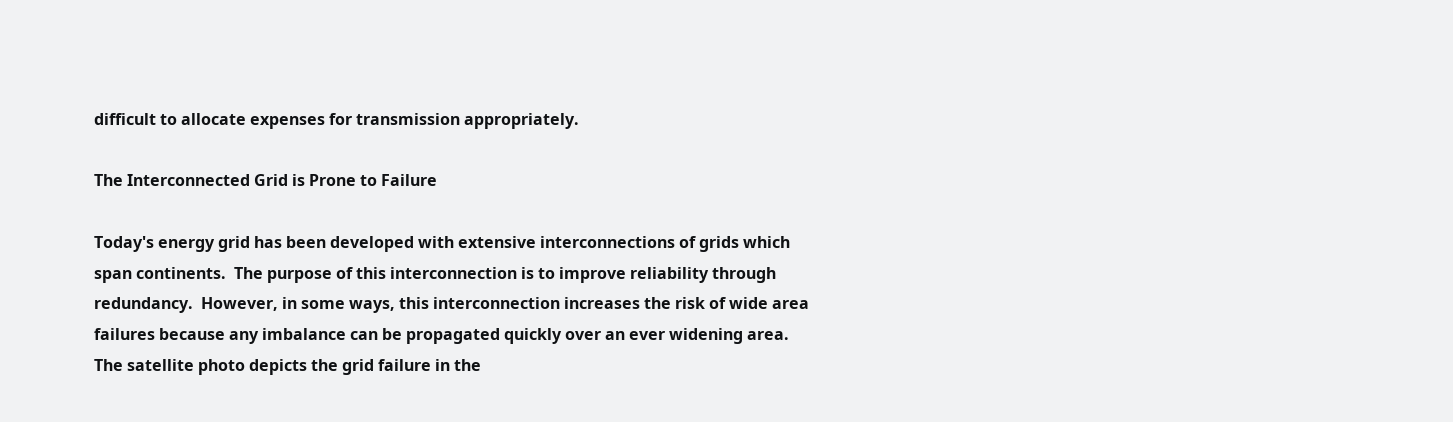difficult to allocate expenses for transmission appropriately.

The Interconnected Grid is Prone to Failure

Today's energy grid has been developed with extensive interconnections of grids which span continents.  The purpose of this interconnection is to improve reliability through redundancy.  However, in some ways, this interconnection increases the risk of wide area failures because any imbalance can be propagated quickly over an ever widening area.
The satellite photo depicts the grid failure in the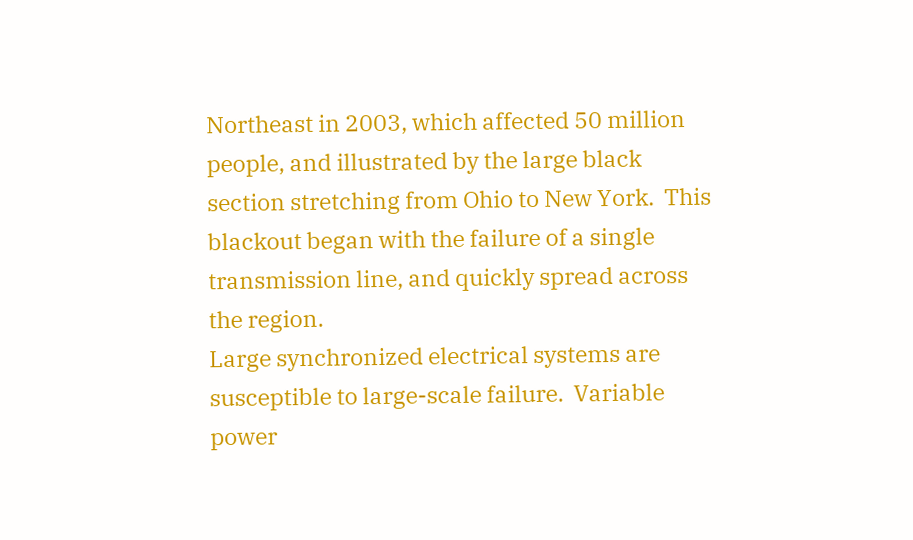Northeast in 2003, which affected 50 million people, and illustrated by the large black section stretching from Ohio to New York.  This blackout began with the failure of a single transmission line, and quickly spread across the region.
Large synchronized electrical systems are susceptible to large-scale failure.  Variable power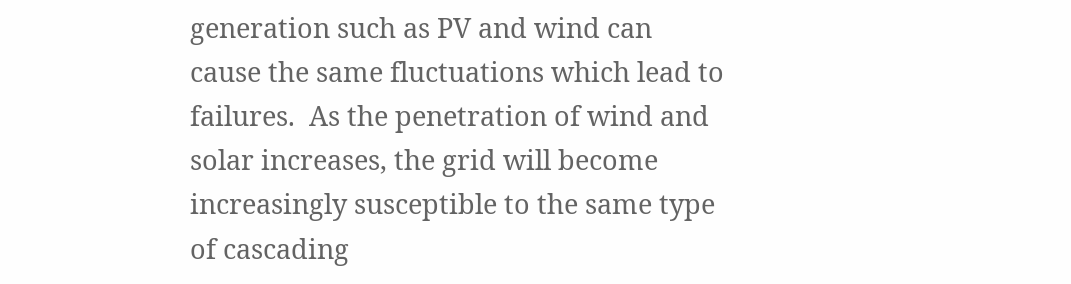generation such as PV and wind can cause the same fluctuations which lead to failures.  As the penetration of wind and solar increases, the grid will become increasingly susceptible to the same type of cascading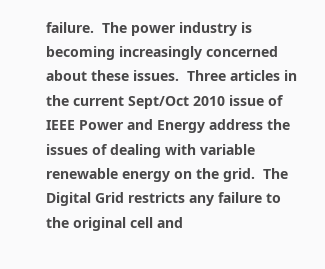failure.  The power industry is becoming increasingly concerned about these issues.  Three articles in the current Sept/Oct 2010 issue of IEEE Power and Energy address the issues of dealing with variable renewable energy on the grid.  The Digital Grid restricts any failure to the original cell and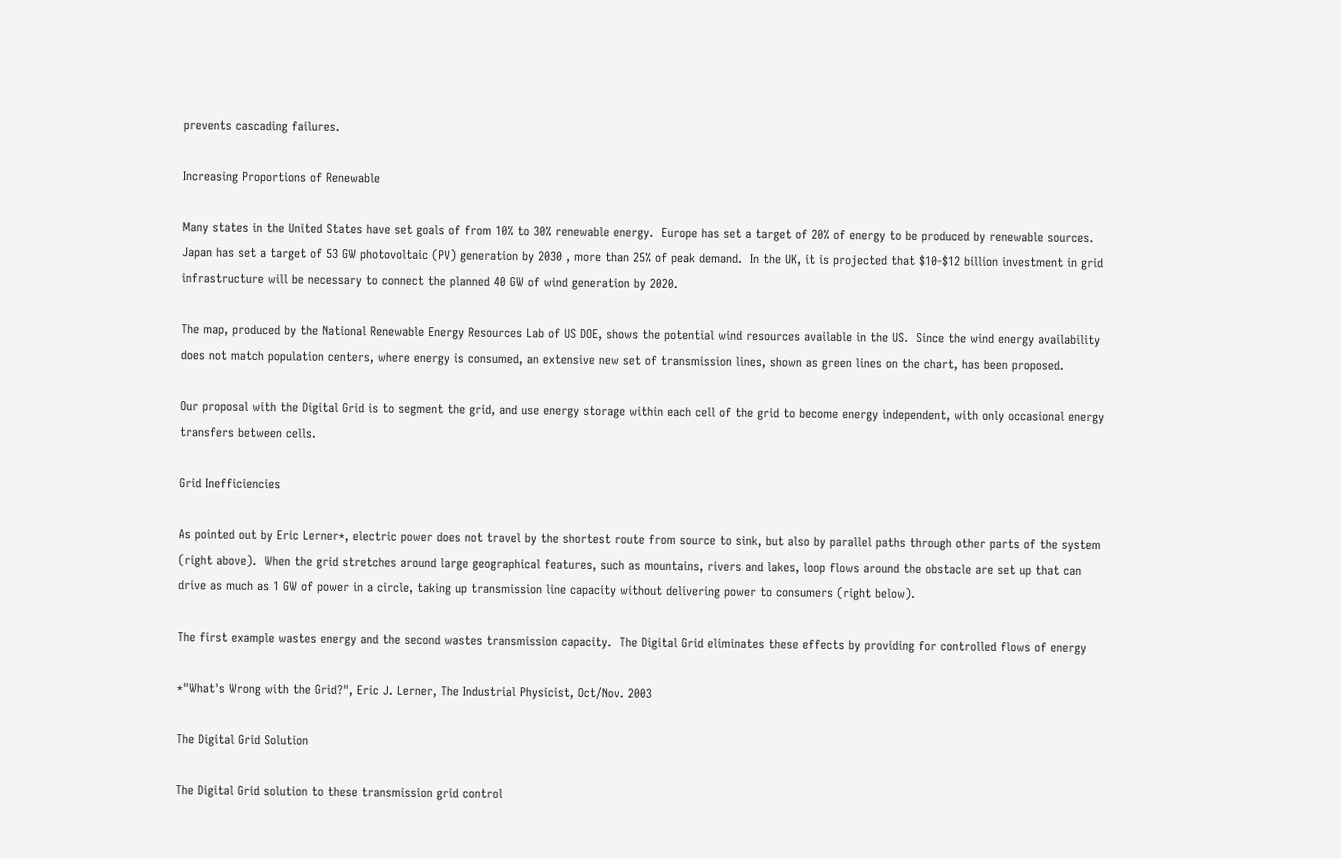prevents cascading failures.

Increasing Proportions of Renewable

Many states in the United States have set goals of from 10% to 30% renewable energy.  Europe has set a target of 20% of energy to be produced by renewable sources.  Japan has set a target of 53 GW photovoltaic (PV) generation by 2030 , more than 25% of peak demand.  In the UK, it is projected that $10-$12 billion investment in grid infrastructure will be necessary to connect the planned 40 GW of wind generation by 2020.

The map, produced by the National Renewable Energy Resources Lab of US DOE, shows the potential wind resources available in the US.  Since the wind energy availability does not match population centers, where energy is consumed, an extensive new set of transmission lines, shown as green lines on the chart, has been proposed.

Our proposal with the Digital Grid is to segment the grid, and use energy storage within each cell of the grid to become energy independent, with only occasional energy transfers between cells.

Grid Inefficiencies

As pointed out by Eric Lerner*, electric power does not travel by the shortest route from source to sink, but also by parallel paths through other parts of the system (right above).  When the grid stretches around large geographical features, such as mountains, rivers and lakes, loop flows around the obstacle are set up that can drive as much as 1 GW of power in a circle, taking up transmission line capacity without delivering power to consumers (right below).

The first example wastes energy and the second wastes transmission capacity.  The Digital Grid eliminates these effects by providing for controlled flows of energy

*"What's Wrong with the Grid?", Eric J. Lerner, The Industrial Physicist, Oct/Nov. 2003

The Digital Grid Solution

The Digital Grid solution to these transmission grid control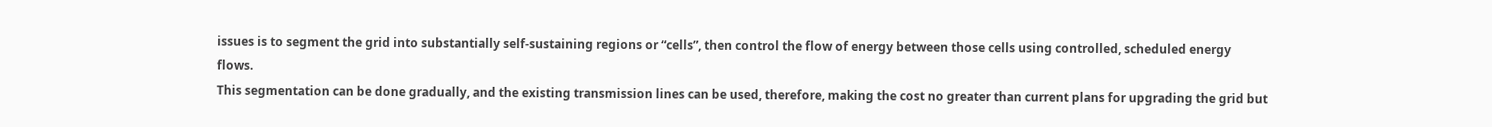issues is to segment the grid into substantially self-sustaining regions or “cells”, then control the flow of energy between those cells using controlled, scheduled energy flows.
This segmentation can be done gradually, and the existing transmission lines can be used, therefore, making the cost no greater than current plans for upgrading the grid but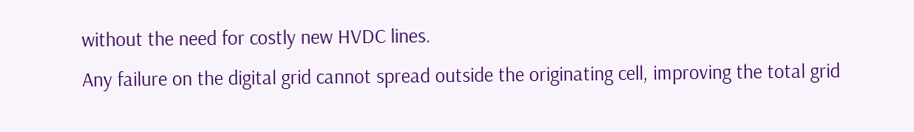without the need for costly new HVDC lines.
Any failure on the digital grid cannot spread outside the originating cell, improving the total grid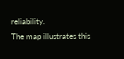reliability.
The map illustrates this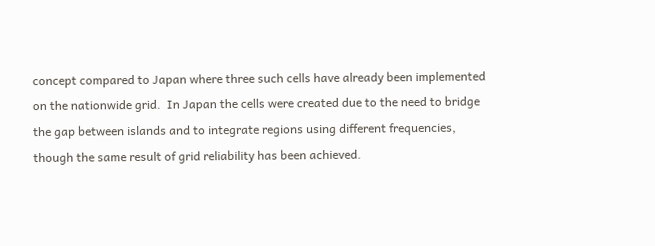concept compared to Japan where three such cells have already been implemented on the nationwide grid.  In Japan the cells were created due to the need to bridge the gap between islands and to integrate regions using different frequencies, though the same result of grid reliability has been achieved.